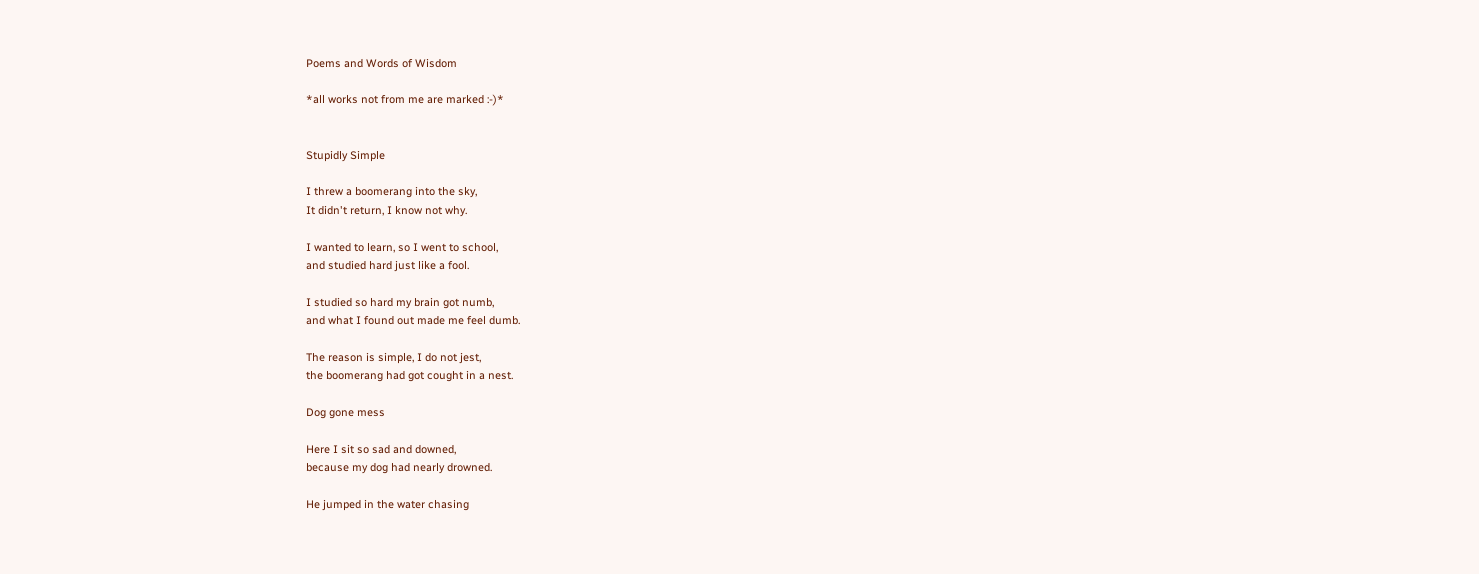Poems and Words of Wisdom

*all works not from me are marked :-)*


Stupidly Simple

I threw a boomerang into the sky,
It didn't return, I know not why.

I wanted to learn, so I went to school,
and studied hard just like a fool.

I studied so hard my brain got numb,
and what I found out made me feel dumb.

The reason is simple, I do not jest,
the boomerang had got cought in a nest.

Dog gone mess

Here I sit so sad and downed,
because my dog had nearly drowned.

He jumped in the water chasing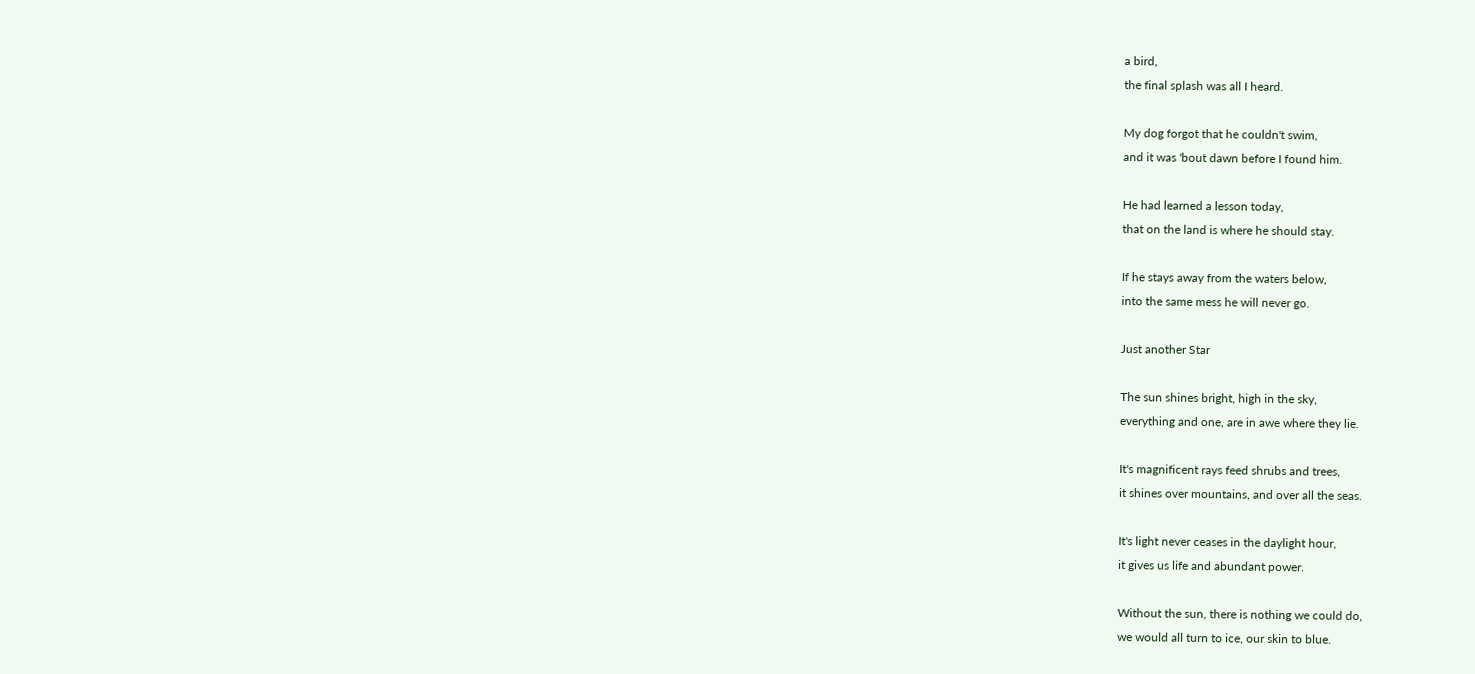a bird,
the final splash was all I heard.

My dog forgot that he couldn't swim,
and it was 'bout dawn before I found him.

He had learned a lesson today,
that on the land is where he should stay.

If he stays away from the waters below,
into the same mess he will never go.

Just another Star

The sun shines bright, high in the sky,
everything and one, are in awe where they lie.

It's magnificent rays feed shrubs and trees,
it shines over mountains, and over all the seas.

It's light never ceases in the daylight hour,
it gives us life and abundant power.

Without the sun, there is nothing we could do,
we would all turn to ice, our skin to blue.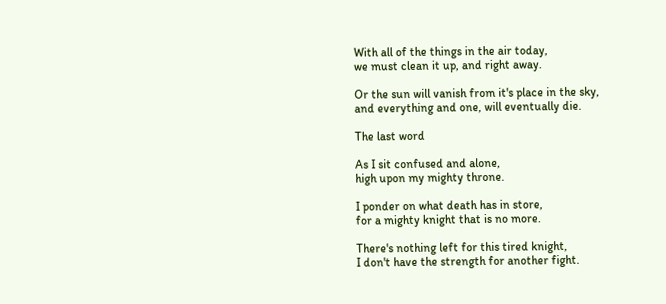With all of the things in the air today,
we must clean it up, and right away.

Or the sun will vanish from it's place in the sky,
and everything and one, will eventually die.

The last word

As I sit confused and alone,
high upon my mighty throne.

I ponder on what death has in store,
for a mighty knight that is no more.

There's nothing left for this tired knight,
I don't have the strength for another fight.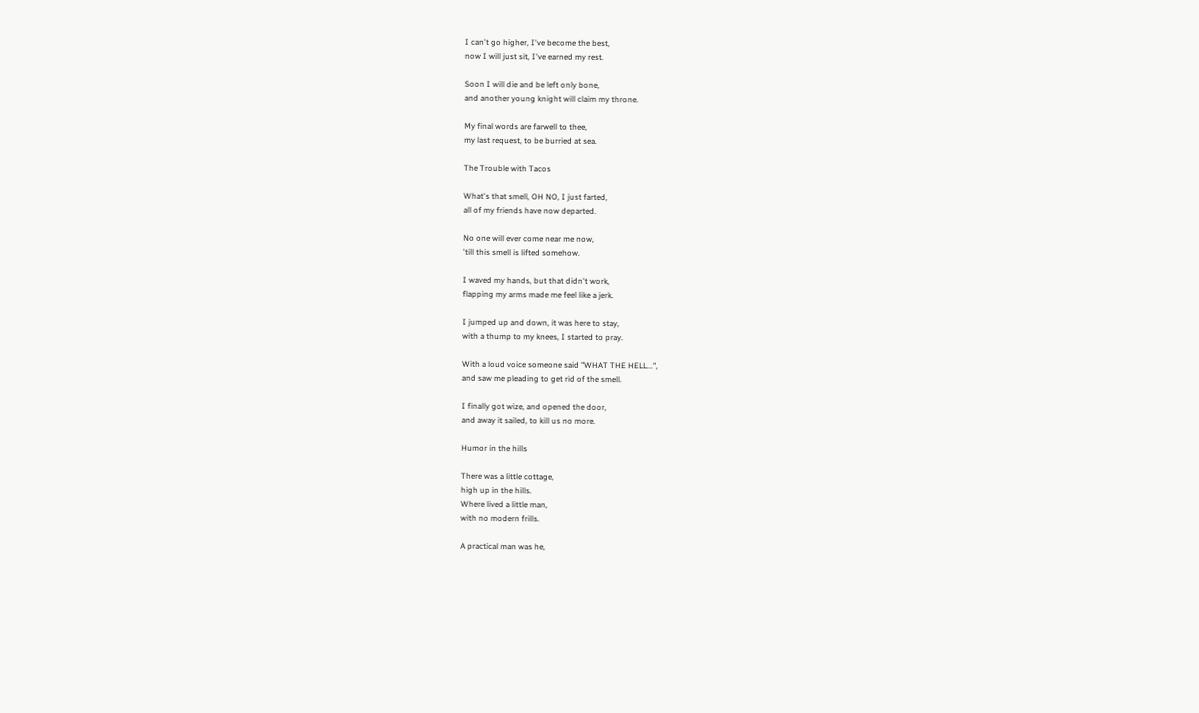I can't go higher, I've become the best,
now I will just sit, I've earned my rest.

Soon I will die and be left only bone,
and another young knight will claim my throne.

My final words are farwell to thee,
my last request, to be burried at sea.

The Trouble with Tacos

What's that smell, OH NO, I just farted,
all of my friends have now departed.

No one will ever come near me now,
'till this smell is lifted somehow.

I waved my hands, but that didn't work,
flapping my arms made me feel like a jerk.

I jumped up and down, it was here to stay,
with a thump to my knees, I started to pray.

With a loud voice someone said "WHAT THE HELL...",
and saw me pleading to get rid of the smell.

I finally got wize, and opened the door,
and away it sailed, to kill us no more.

Humor in the hills

There was a little cottage,
high up in the hills.
Where lived a little man,
with no modern frills.

A practical man was he,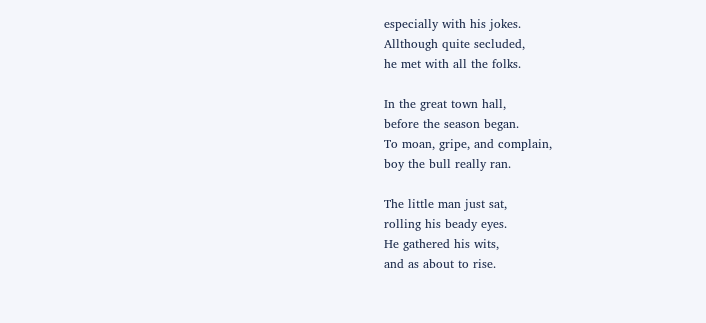especially with his jokes.
Allthough quite secluded,
he met with all the folks.

In the great town hall,
before the season began.
To moan, gripe, and complain,
boy the bull really ran.

The little man just sat,
rolling his beady eyes.
He gathered his wits,
and as about to rise.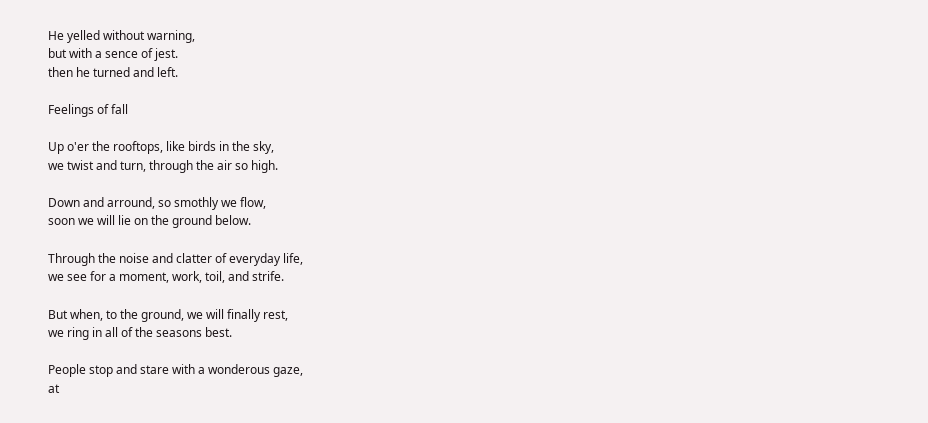He yelled without warning,
but with a sence of jest.
then he turned and left.

Feelings of fall

Up o'er the rooftops, like birds in the sky,
we twist and turn, through the air so high.

Down and arround, so smothly we flow,
soon we will lie on the ground below.

Through the noise and clatter of everyday life,
we see for a moment, work, toil, and strife.

But when, to the ground, we will finally rest,
we ring in all of the seasons best.

People stop and stare with a wonderous gaze,
at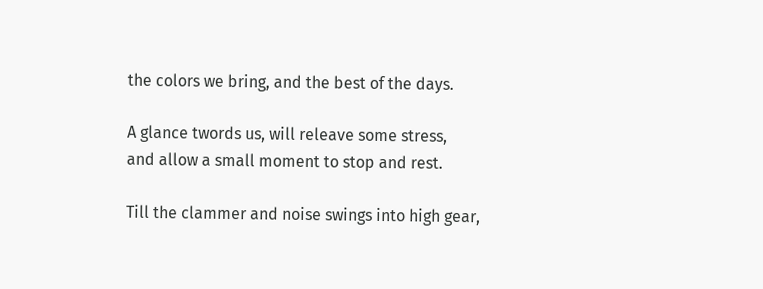the colors we bring, and the best of the days.

A glance twords us, will releave some stress,
and allow a small moment to stop and rest.

Till the clammer and noise swings into high gear,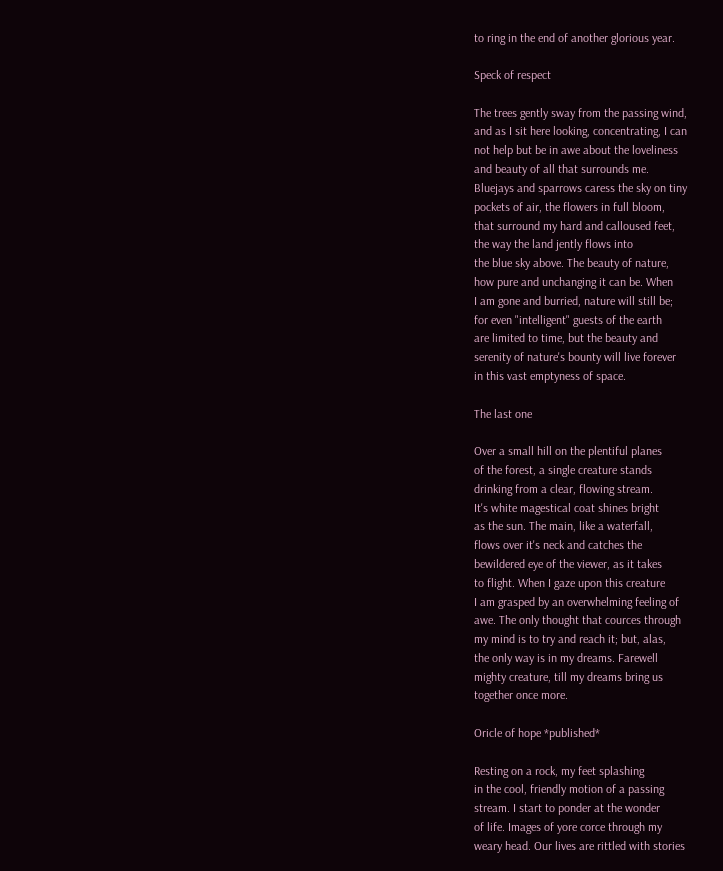to ring in the end of another glorious year.

Speck of respect

The trees gently sway from the passing wind,
and as I sit here looking, concentrating, I can
not help but be in awe about the loveliness
and beauty of all that surrounds me.
Bluejays and sparrows caress the sky on tiny
pockets of air, the flowers in full bloom,
that surround my hard and calloused feet,
the way the land jently flows into
the blue sky above. The beauty of nature,
how pure and unchanging it can be. When
I am gone and burried, nature will still be;
for even "intelligent" guests of the earth
are limited to time, but the beauty and
serenity of nature's bounty will live forever
in this vast emptyness of space.

The last one

Over a small hill on the plentiful planes
of the forest, a single creature stands
drinking from a clear, flowing stream.
It's white magestical coat shines bright
as the sun. The main, like a waterfall,
flows over it's neck and catches the
bewildered eye of the viewer, as it takes
to flight. When I gaze upon this creature
I am grasped by an overwhelming feeling of
awe. The only thought that cources through
my mind is to try and reach it; but, alas,
the only way is in my dreams. Farewell
mighty creature, till my dreams bring us
together once more.

Oricle of hope *published*

Resting on a rock, my feet splashing
in the cool, friendly motion of a passing
stream. I start to ponder at the wonder
of life. Images of yore corce through my
weary head. Our lives are rittled with stories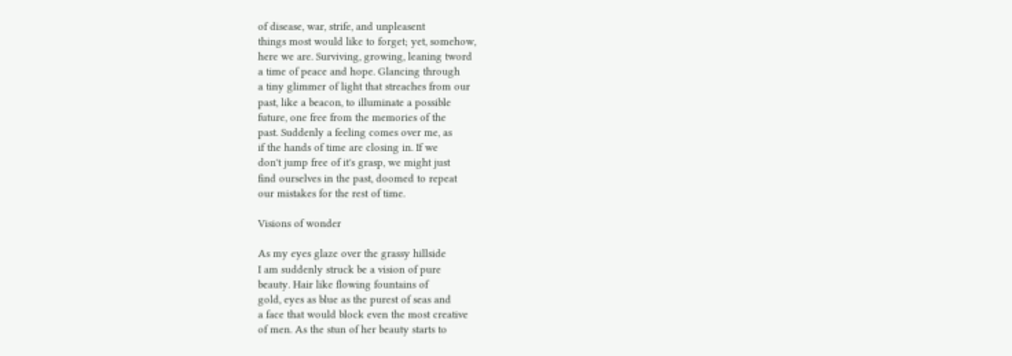of disease, war, strife, and unpleasent
things most would like to forget; yet, somehow,
here we are. Surviving, growing, leaning tword
a time of peace and hope. Glancing through
a tiny glimmer of light that streaches from our
past, like a beacon, to illuminate a possible
future, one free from the memories of the
past. Suddenly a feeling comes over me, as
if the hands of time are closing in. If we
don't jump free of it's grasp, we might just
find ourselves in the past, doomed to repeat
our mistakes for the rest of time.

Visions of wonder

As my eyes glaze over the grassy hillside
I am suddenly struck be a vision of pure
beauty. Hair like flowing fountains of
gold, eyes as blue as the purest of seas and
a face that would block even the most creative
of men. As the stun of her beauty starts to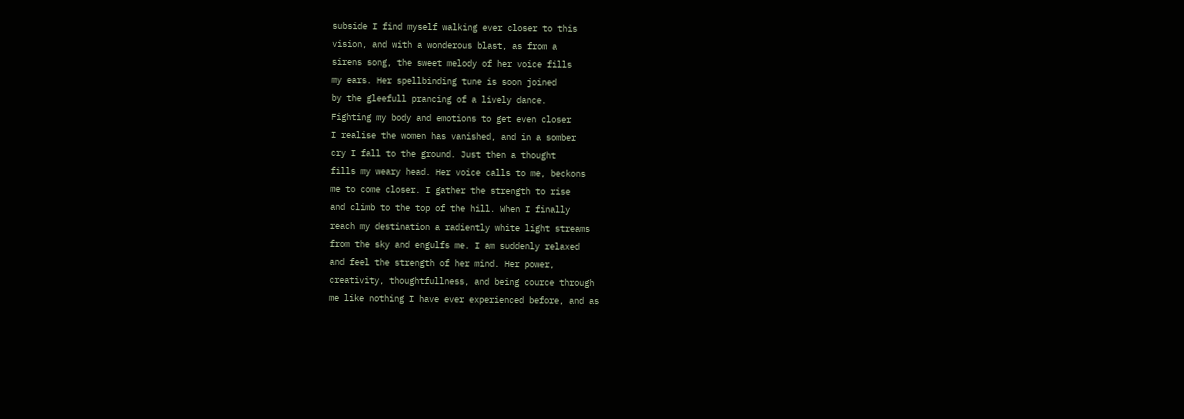subside I find myself walking ever closer to this
vision, and with a wonderous blast, as from a
sirens song, the sweet melody of her voice fills
my ears. Her spellbinding tune is soon joined
by the gleefull prancing of a lively dance.
Fighting my body and emotions to get even closer
I realise the women has vanished, and in a somber
cry I fall to the ground. Just then a thought
fills my weary head. Her voice calls to me, beckons
me to come closer. I gather the strength to rise
and climb to the top of the hill. When I finally
reach my destination a radiently white light streams
from the sky and engulfs me. I am suddenly relaxed
and feel the strength of her mind. Her power,
creativity, thoughtfullness, and being cource through
me like nothing I have ever experienced before, and as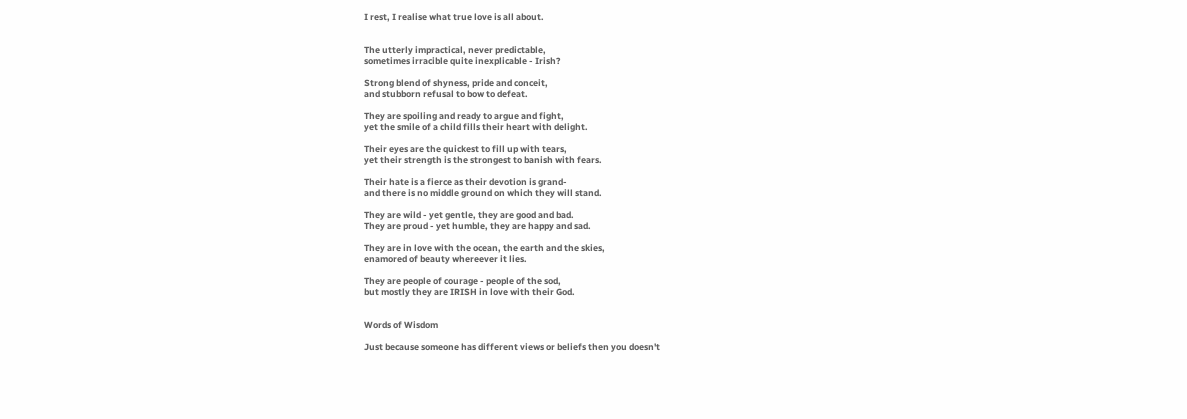I rest, I realise what true love is all about.


The utterly impractical, never predictable,
sometimes irracible quite inexplicable - Irish?

Strong blend of shyness, pride and conceit,
and stubborn refusal to bow to defeat.

They are spoiling and ready to argue and fight,
yet the smile of a child fills their heart with delight.

Their eyes are the quickest to fill up with tears,
yet their strength is the strongest to banish with fears.

Their hate is a fierce as their devotion is grand-
and there is no middle ground on which they will stand.

They are wild - yet gentle, they are good and bad.
They are proud - yet humble, they are happy and sad.

They are in love with the ocean, the earth and the skies,
enamored of beauty whereever it lies.

They are people of courage - people of the sod,
but mostly they are IRISH in love with their God.


Words of Wisdom

Just because someone has different views or beliefs then you doesn't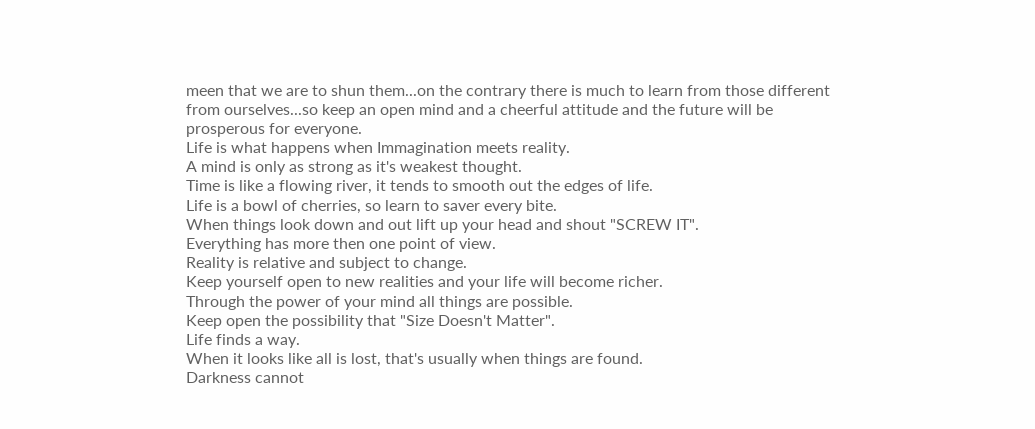meen that we are to shun them...on the contrary there is much to learn from those different from ourselves...so keep an open mind and a cheerful attitude and the future will be prosperous for everyone.
Life is what happens when Immagination meets reality.
A mind is only as strong as it's weakest thought.
Time is like a flowing river, it tends to smooth out the edges of life.
Life is a bowl of cherries, so learn to saver every bite.
When things look down and out lift up your head and shout "SCREW IT".
Everything has more then one point of view.
Reality is relative and subject to change.
Keep yourself open to new realities and your life will become richer.
Through the power of your mind all things are possible.
Keep open the possibility that "Size Doesn't Matter".
Life finds a way.
When it looks like all is lost, that's usually when things are found.
Darkness cannot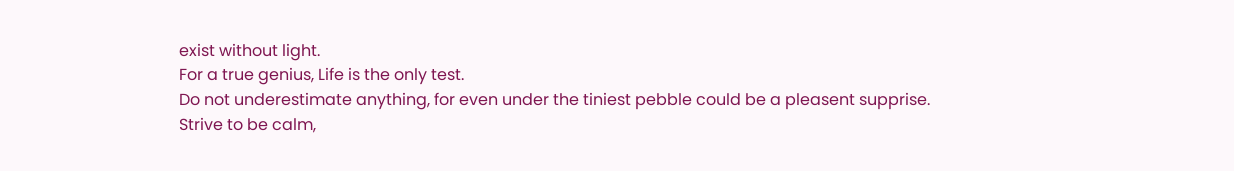exist without light.
For a true genius, Life is the only test.
Do not underestimate anything, for even under the tiniest pebble could be a pleasent supprise.
Strive to be calm,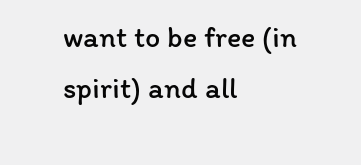want to be free (in spirit) and all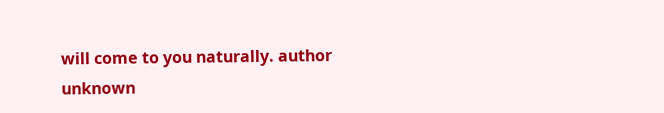will come to you naturally. author unknown